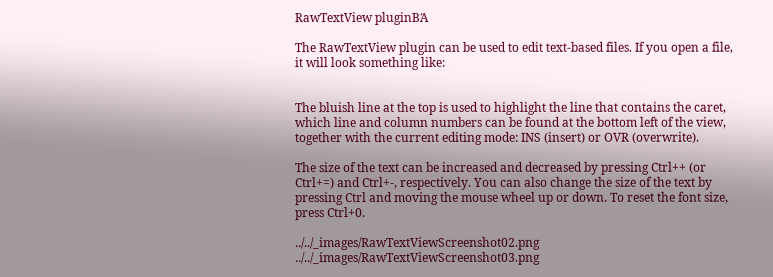RawTextView pluginΒΆ

The RawTextView plugin can be used to edit text-based files. If you open a file, it will look something like:


The bluish line at the top is used to highlight the line that contains the caret, which line and column numbers can be found at the bottom left of the view, together with the current editing mode: INS (insert) or OVR (overwrite).

The size of the text can be increased and decreased by pressing Ctrl++ (or Ctrl+=) and Ctrl+-, respectively. You can also change the size of the text by pressing Ctrl and moving the mouse wheel up or down. To reset the font size, press Ctrl+0.

../../_images/RawTextViewScreenshot02.png ../../_images/RawTextViewScreenshot03.png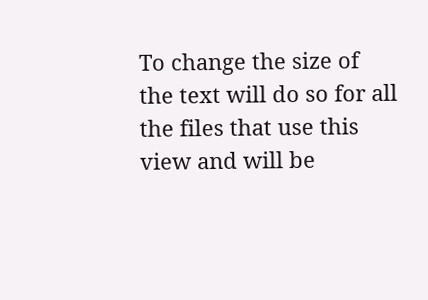To change the size of the text will do so for all the files that use this view and will be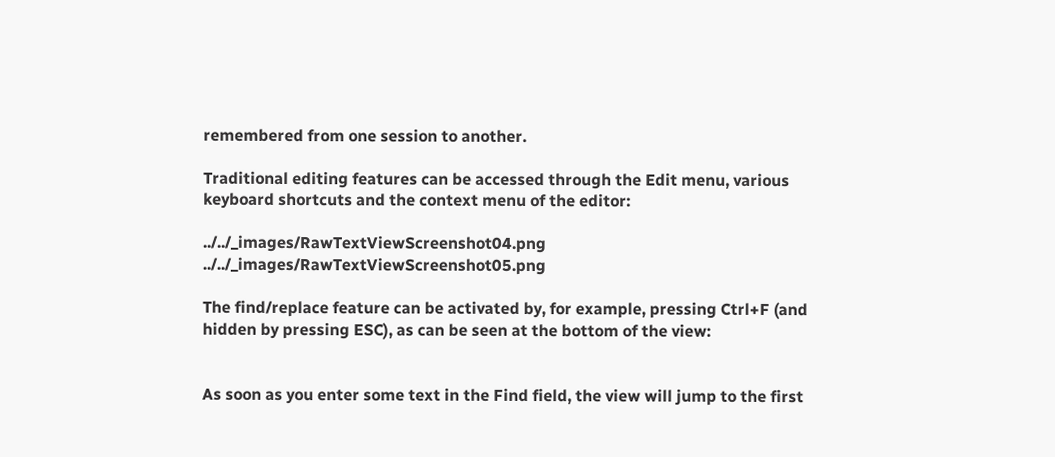remembered from one session to another.

Traditional editing features can be accessed through the Edit menu, various keyboard shortcuts and the context menu of the editor:

../../_images/RawTextViewScreenshot04.png ../../_images/RawTextViewScreenshot05.png

The find/replace feature can be activated by, for example, pressing Ctrl+F (and hidden by pressing ESC), as can be seen at the bottom of the view:


As soon as you enter some text in the Find field, the view will jump to the first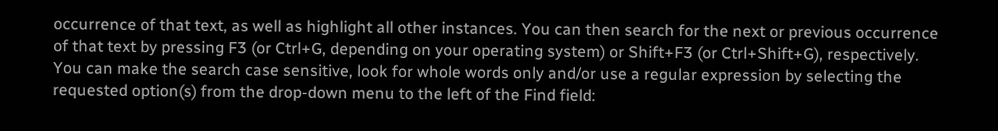occurrence of that text, as well as highlight all other instances. You can then search for the next or previous occurrence of that text by pressing F3 (or Ctrl+G, depending on your operating system) or Shift+F3 (or Ctrl+Shift+G), respectively. You can make the search case sensitive, look for whole words only and/or use a regular expression by selecting the requested option(s) from the drop-down menu to the left of the Find field: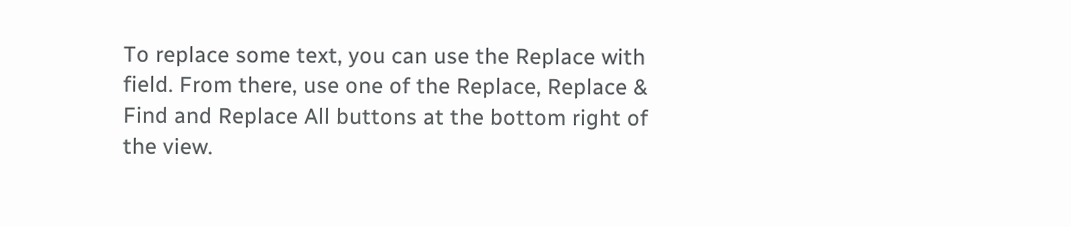To replace some text, you can use the Replace with field. From there, use one of the Replace, Replace & Find and Replace All buttons at the bottom right of the view.